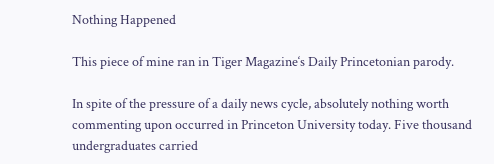Nothing Happened

This piece of mine ran in Tiger Magazine‘s Daily Princetonian parody.

In spite of the pressure of a daily news cycle, absolutely nothing worth commenting upon occurred in Princeton University today. Five thousand undergraduates carried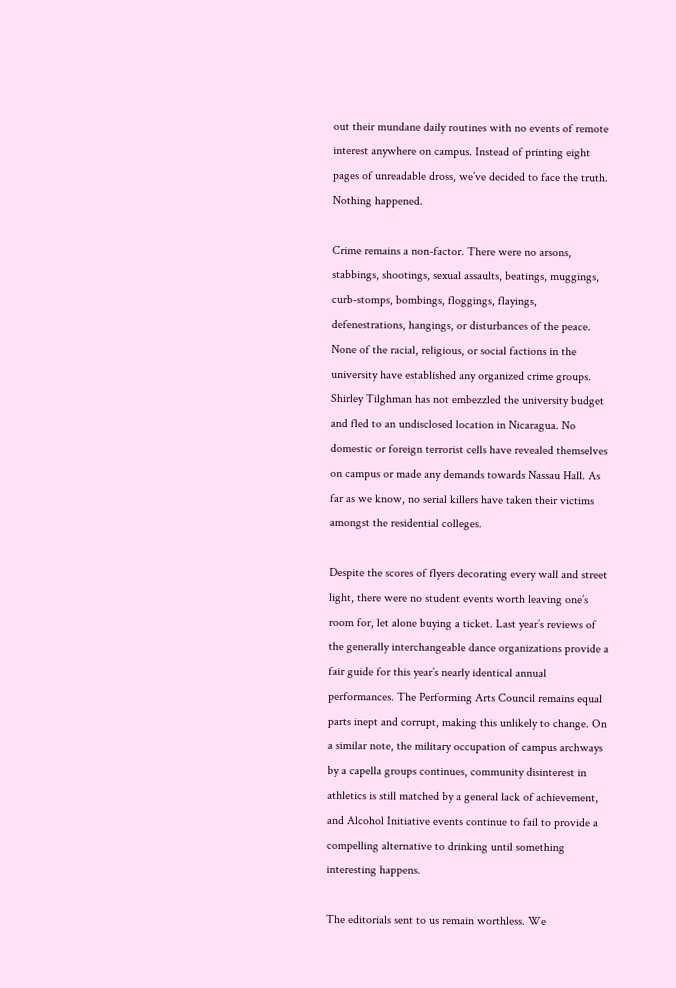out their mundane daily routines with no events of remote interest anywhere on campus. Instead of printing eight pages of unreadable dross, we’ve decided to face the truth. Nothing happened.

Crime remains a non-factor. There were no arsons, stabbings, shootings, sexual assaults, beatings, muggings, curb-stomps, bombings, floggings, flayings, defenestrations, hangings, or disturbances of the peace. None of the racial, religious, or social factions in the university have established any organized crime groups. Shirley Tilghman has not embezzled the university budget and fled to an undisclosed location in Nicaragua. No domestic or foreign terrorist cells have revealed themselves on campus or made any demands towards Nassau Hall. As far as we know, no serial killers have taken their victims amongst the residential colleges.

Despite the scores of flyers decorating every wall and street light, there were no student events worth leaving one’s room for, let alone buying a ticket. Last year’s reviews of the generally interchangeable dance organizations provide a fair guide for this year’s nearly identical annual performances. The Performing Arts Council remains equal parts inept and corrupt, making this unlikely to change. On a similar note, the military occupation of campus archways by a capella groups continues, community disinterest in athletics is still matched by a general lack of achievement, and Alcohol Initiative events continue to fail to provide a compelling alternative to drinking until something interesting happens.

The editorials sent to us remain worthless. We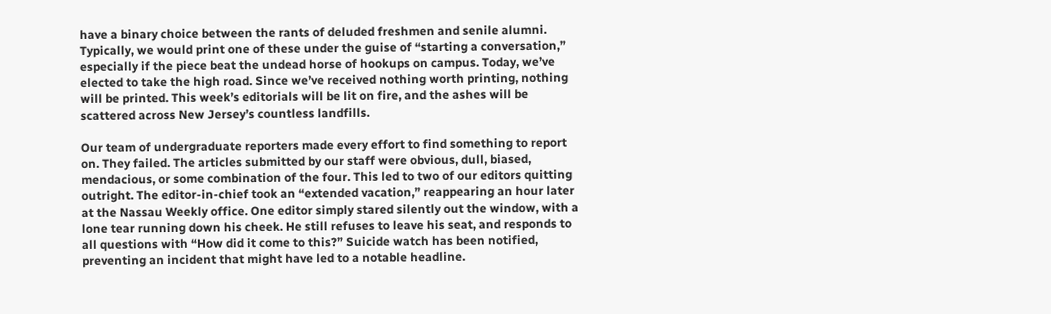have a binary choice between the rants of deluded freshmen and senile alumni. Typically, we would print one of these under the guise of “starting a conversation,” especially if the piece beat the undead horse of hookups on campus. Today, we’ve elected to take the high road. Since we’ve received nothing worth printing, nothing will be printed. This week’s editorials will be lit on fire, and the ashes will be scattered across New Jersey’s countless landfills.

Our team of undergraduate reporters made every effort to find something to report on. They failed. The articles submitted by our staff were obvious, dull, biased, mendacious, or some combination of the four. This led to two of our editors quitting outright. The editor-in-chief took an “extended vacation,” reappearing an hour later at the Nassau Weekly office. One editor simply stared silently out the window, with a lone tear running down his cheek. He still refuses to leave his seat, and responds to all questions with “How did it come to this?” Suicide watch has been notified, preventing an incident that might have led to a notable headline.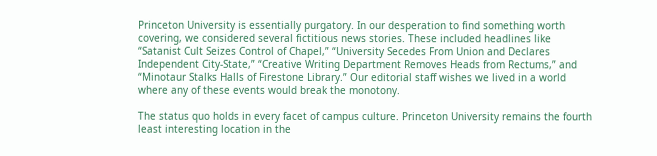Princeton University is essentially purgatory. In our desperation to find something worth covering, we considered several fictitious news stories. These included headlines like “Satanist Cult Seizes Control of Chapel,” “University Secedes From Union and Declares Independent City-State,” “Creative Writing Department Removes Heads from Rectums,” and “Minotaur Stalks Halls of Firestone Library.” Our editorial staff wishes we lived in a world where any of these events would break the monotony.

The status quo holds in every facet of campus culture. Princeton University remains the fourth least interesting location in the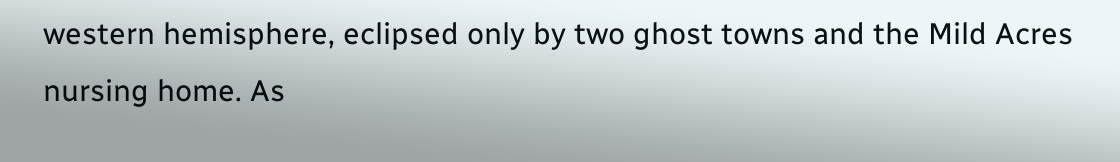western hemisphere, eclipsed only by two ghost towns and the Mild Acres nursing home. As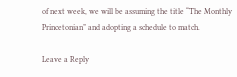of next week, we will be assuming the title “The Monthly Princetonian” and adopting a schedule to match.

Leave a Reply